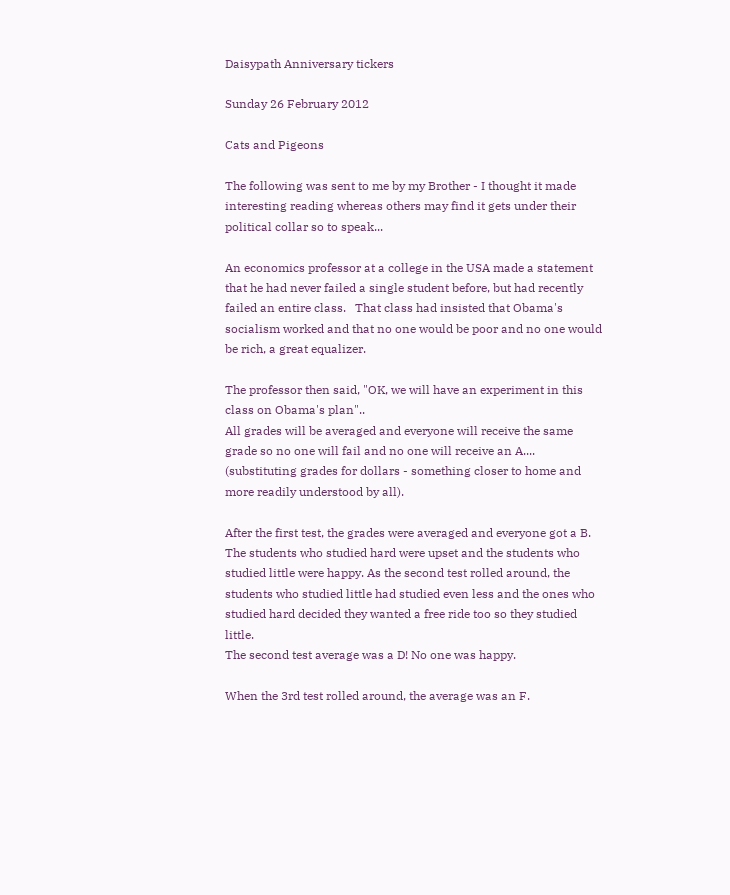Daisypath Anniversary tickers

Sunday 26 February 2012

Cats and Pigeons

The following was sent to me by my Brother - I thought it made interesting reading whereas others may find it gets under their political collar so to speak...

An economics professor at a college in the USA made a statement that he had never failed a single student before, but had recently failed an entire class.   That class had insisted that Obama's socialism worked and that no one would be poor and no one would be rich, a great equalizer.

The professor then said, "OK, we will have an experiment in this class on Obama's plan"..
All grades will be averaged and everyone will receive the same grade so no one will fail and no one will receive an A.... (substituting grades for dollars - something closer to home and more readily understood by all).

After the first test, the grades were averaged and everyone got a B. The students who studied hard were upset and the students who studied little were happy. As the second test rolled around, the students who studied little had studied even less and the ones who studied hard decided they wanted a free ride too so they studied little.
The second test average was a D! No one was happy.

When the 3rd test rolled around, the average was an F.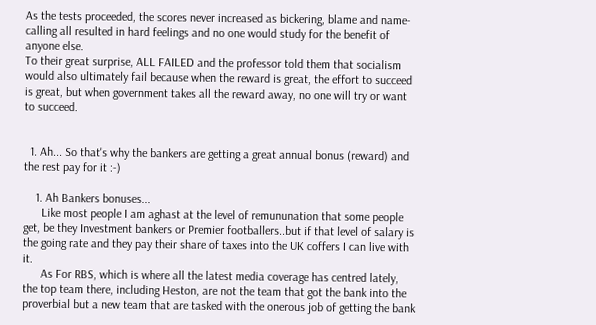As the tests proceeded, the scores never increased as bickering, blame and name-calling all resulted in hard feelings and no one would study for the benefit of anyone else.
To their great surprise, ALL FAILED and the professor told them that socialism would also ultimately fail because when the reward is great, the effort to succeed is great, but when government takes all the reward away, no one will try or want to succeed.


  1. Ah... So that's why the bankers are getting a great annual bonus (reward) and the rest pay for it :-)

    1. Ah Bankers bonuses...
      Like most people I am aghast at the level of remununation that some people get, be they Investment bankers or Premier footballers..but if that level of salary is the going rate and they pay their share of taxes into the UK coffers I can live with it.
      As For RBS, which is where all the latest media coverage has centred lately, the top team there, including Heston, are not the team that got the bank into the proverbial but a new team that are tasked with the onerous job of getting the bank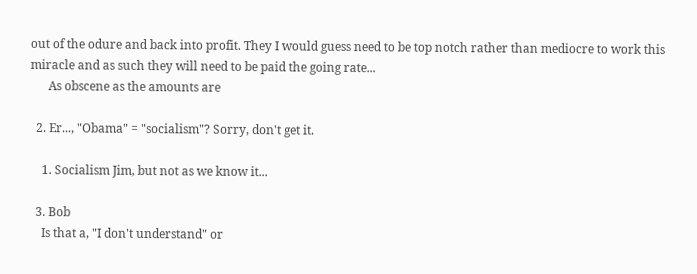out of the odure and back into profit. They I would guess need to be top notch rather than mediocre to work this miracle and as such they will need to be paid the going rate...
      As obscene as the amounts are

  2. Er..., "Obama" = "socialism"? Sorry, don't get it.

    1. Socialism Jim, but not as we know it...

  3. Bob
    Is that a, "I don't understand" or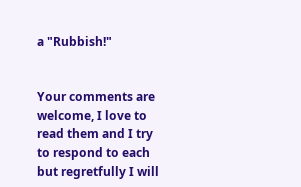a "Rubbish!"


Your comments are welcome, I love to read them and I try to respond to each but regretfully I will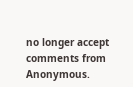no longer accept comments from Anonymous.